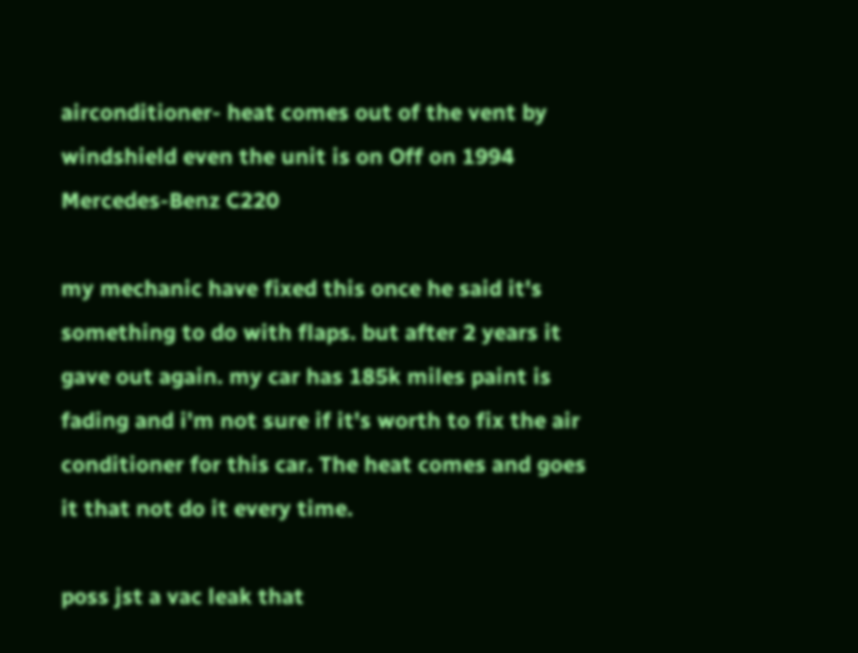airconditioner- heat comes out of the vent by windshield even the unit is on Off on 1994 Mercedes-Benz C220

my mechanic have fixed this once he said it's something to do with flaps. but after 2 years it gave out again. my car has 185k miles paint is fading and i'm not sure if it's worth to fix the air conditioner for this car. The heat comes and goes it that not do it every time.

poss jst a vac leak that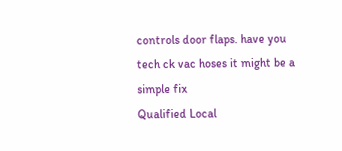controls door flaps. have you tech ck vac hoses it might be a simple fix
Qualified Local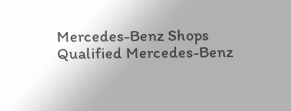Mercedes-Benz Shops
Qualified Mercedes-Benz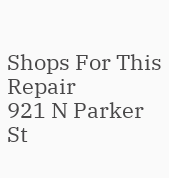Shops For This Repair
921 N Parker St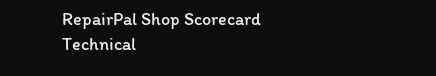RepairPal Shop Scorecard
Technical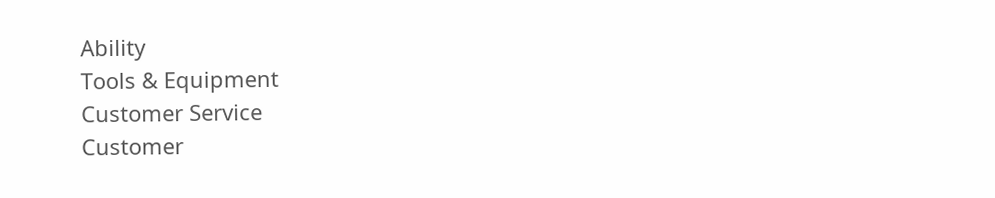Ability
Tools & Equipment
Customer Service
Customer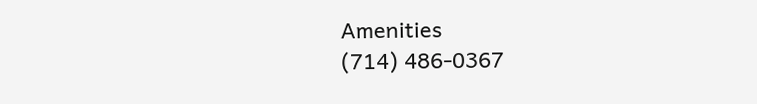Amenities
(714) 486-0367